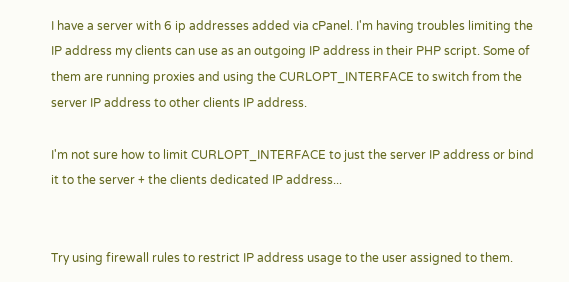I have a server with 6 ip addresses added via cPanel. I'm having troubles limiting the IP address my clients can use as an outgoing IP address in their PHP script. Some of them are running proxies and using the CURLOPT_INTERFACE to switch from the server IP address to other clients IP address.

I'm not sure how to limit CURLOPT_INTERFACE to just the server IP address or bind it to the server + the clients dedicated IP address...


Try using firewall rules to restrict IP address usage to the user assigned to them.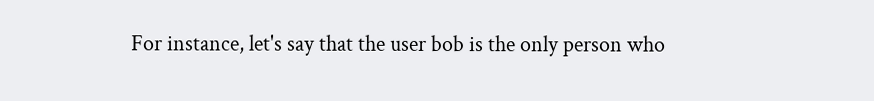For instance, let's say that the user bob is the only person who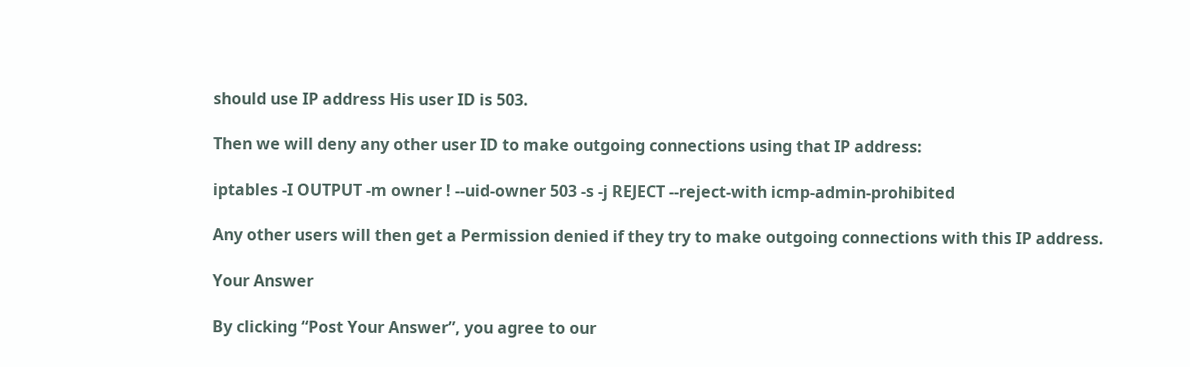should use IP address His user ID is 503.

Then we will deny any other user ID to make outgoing connections using that IP address:

iptables -I OUTPUT -m owner ! --uid-owner 503 -s -j REJECT --reject-with icmp-admin-prohibited

Any other users will then get a Permission denied if they try to make outgoing connections with this IP address.

Your Answer

By clicking “Post Your Answer”, you agree to our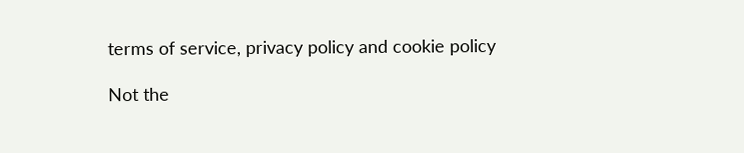terms of service, privacy policy and cookie policy

Not the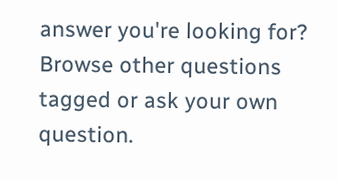answer you're looking for? Browse other questions tagged or ask your own question.